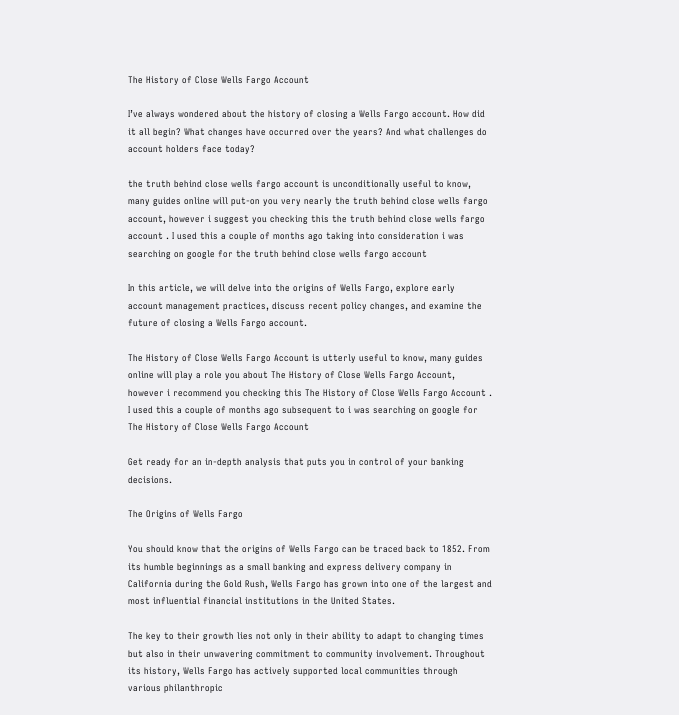The History of Close Wells Fargo Account

I’ve always wondered about the history of closing a Wells Fargo account. How did it all begin? What changes have occurred over the years? And what challenges do account holders face today?

the truth behind close wells fargo account is unconditionally useful to know, many guides online will put-on you very nearly the truth behind close wells fargo account, however i suggest you checking this the truth behind close wells fargo account . I used this a couple of months ago taking into consideration i was searching on google for the truth behind close wells fargo account

In this article, we will delve into the origins of Wells Fargo, explore early account management practices, discuss recent policy changes, and examine the future of closing a Wells Fargo account.

The History of Close Wells Fargo Account is utterly useful to know, many guides online will play a role you about The History of Close Wells Fargo Account, however i recommend you checking this The History of Close Wells Fargo Account . I used this a couple of months ago subsequent to i was searching on google for The History of Close Wells Fargo Account

Get ready for an in-depth analysis that puts you in control of your banking decisions.

The Origins of Wells Fargo

You should know that the origins of Wells Fargo can be traced back to 1852. From its humble beginnings as a small banking and express delivery company in California during the Gold Rush, Wells Fargo has grown into one of the largest and most influential financial institutions in the United States.

The key to their growth lies not only in their ability to adapt to changing times but also in their unwavering commitment to community involvement. Throughout its history, Wells Fargo has actively supported local communities through various philanthropic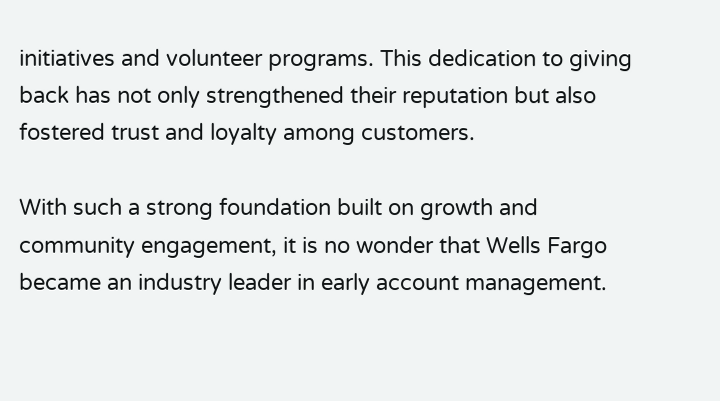initiatives and volunteer programs. This dedication to giving back has not only strengthened their reputation but also fostered trust and loyalty among customers.

With such a strong foundation built on growth and community engagement, it is no wonder that Wells Fargo became an industry leader in early account management.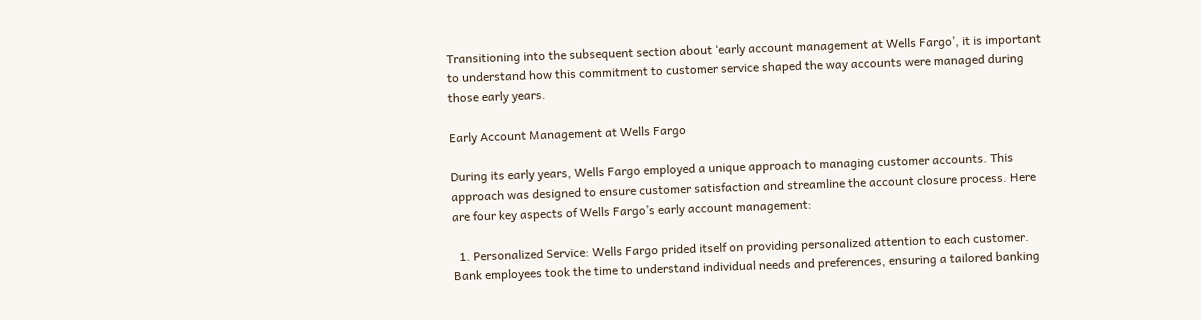Transitioning into the subsequent section about ‘early account management at Wells Fargo’, it is important to understand how this commitment to customer service shaped the way accounts were managed during those early years.

Early Account Management at Wells Fargo

During its early years, Wells Fargo employed a unique approach to managing customer accounts. This approach was designed to ensure customer satisfaction and streamline the account closure process. Here are four key aspects of Wells Fargo’s early account management:

  1. Personalized Service: Wells Fargo prided itself on providing personalized attention to each customer. Bank employees took the time to understand individual needs and preferences, ensuring a tailored banking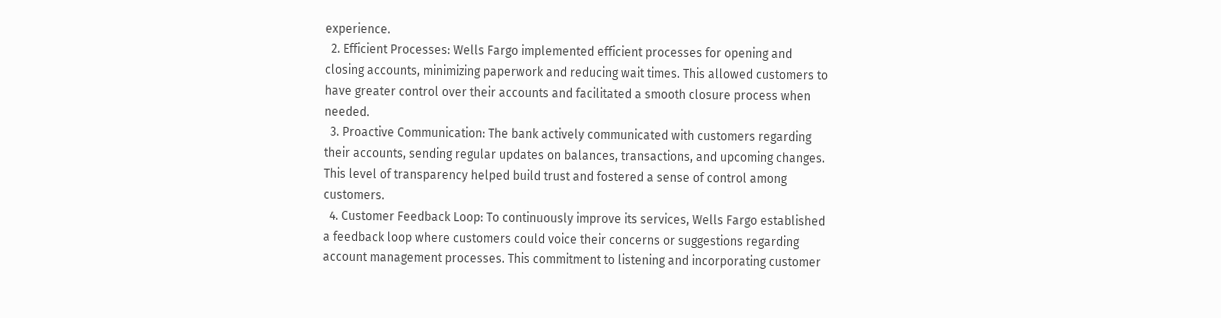experience.
  2. Efficient Processes: Wells Fargo implemented efficient processes for opening and closing accounts, minimizing paperwork and reducing wait times. This allowed customers to have greater control over their accounts and facilitated a smooth closure process when needed.
  3. Proactive Communication: The bank actively communicated with customers regarding their accounts, sending regular updates on balances, transactions, and upcoming changes. This level of transparency helped build trust and fostered a sense of control among customers.
  4. Customer Feedback Loop: To continuously improve its services, Wells Fargo established a feedback loop where customers could voice their concerns or suggestions regarding account management processes. This commitment to listening and incorporating customer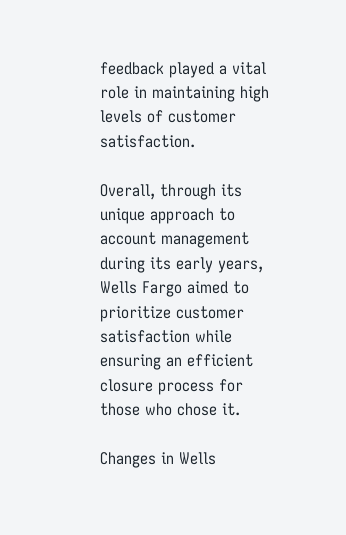feedback played a vital role in maintaining high levels of customer satisfaction.

Overall, through its unique approach to account management during its early years, Wells Fargo aimed to prioritize customer satisfaction while ensuring an efficient closure process for those who chose it.

Changes in Wells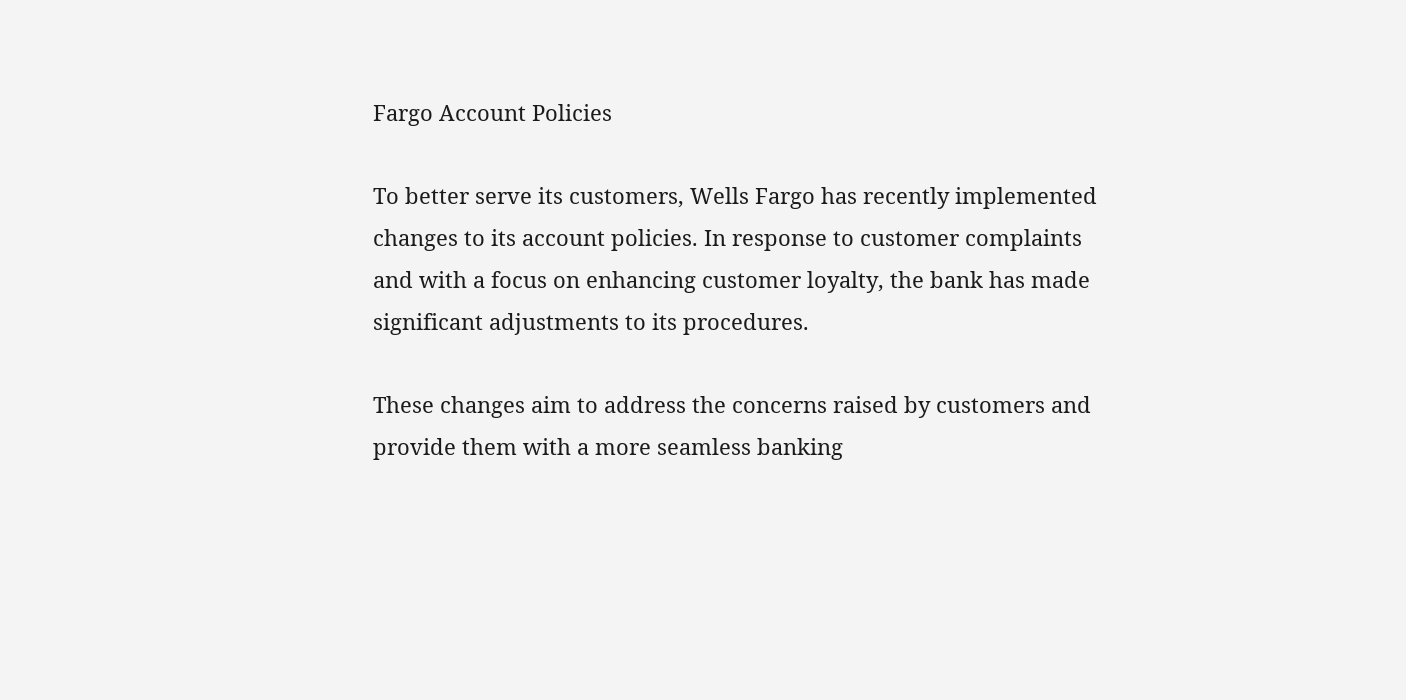Fargo Account Policies

To better serve its customers, Wells Fargo has recently implemented changes to its account policies. In response to customer complaints and with a focus on enhancing customer loyalty, the bank has made significant adjustments to its procedures.

These changes aim to address the concerns raised by customers and provide them with a more seamless banking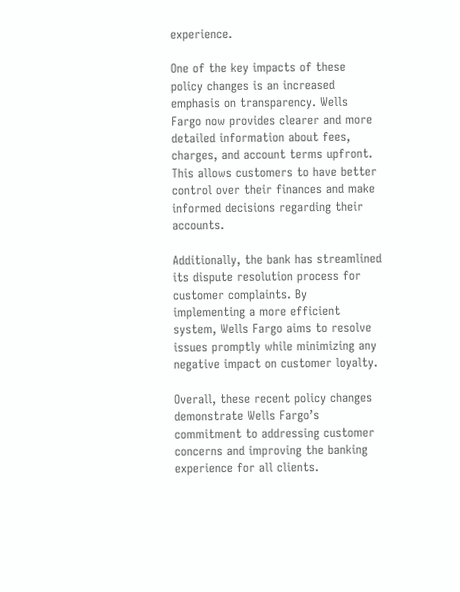experience.

One of the key impacts of these policy changes is an increased emphasis on transparency. Wells Fargo now provides clearer and more detailed information about fees, charges, and account terms upfront. This allows customers to have better control over their finances and make informed decisions regarding their accounts.

Additionally, the bank has streamlined its dispute resolution process for customer complaints. By implementing a more efficient system, Wells Fargo aims to resolve issues promptly while minimizing any negative impact on customer loyalty.

Overall, these recent policy changes demonstrate Wells Fargo’s commitment to addressing customer concerns and improving the banking experience for all clients.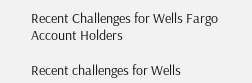Recent Challenges for Wells Fargo Account Holders

Recent challenges for Wells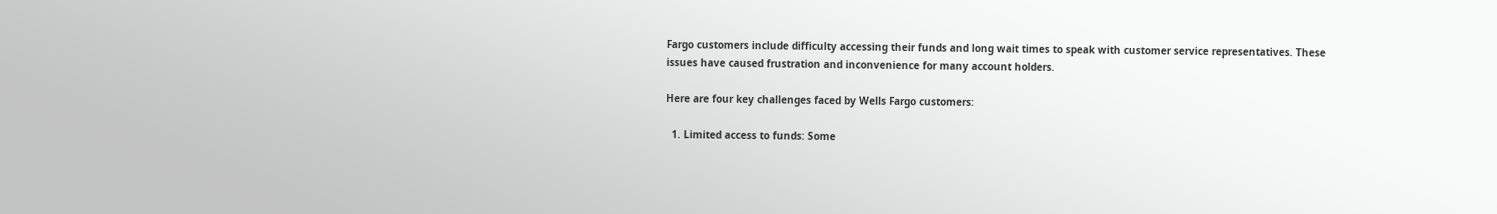Fargo customers include difficulty accessing their funds and long wait times to speak with customer service representatives. These issues have caused frustration and inconvenience for many account holders.

Here are four key challenges faced by Wells Fargo customers:

  1. Limited access to funds: Some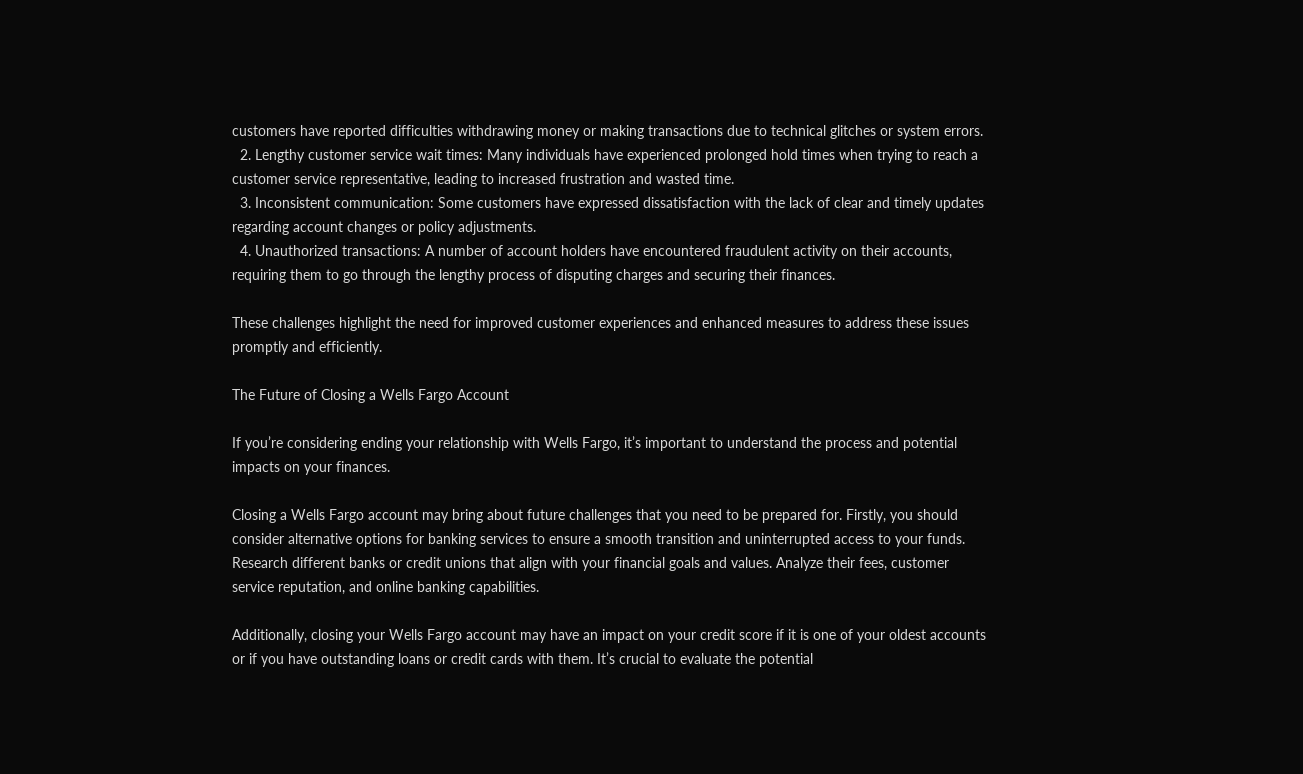customers have reported difficulties withdrawing money or making transactions due to technical glitches or system errors.
  2. Lengthy customer service wait times: Many individuals have experienced prolonged hold times when trying to reach a customer service representative, leading to increased frustration and wasted time.
  3. Inconsistent communication: Some customers have expressed dissatisfaction with the lack of clear and timely updates regarding account changes or policy adjustments.
  4. Unauthorized transactions: A number of account holders have encountered fraudulent activity on their accounts, requiring them to go through the lengthy process of disputing charges and securing their finances.

These challenges highlight the need for improved customer experiences and enhanced measures to address these issues promptly and efficiently.

The Future of Closing a Wells Fargo Account

If you’re considering ending your relationship with Wells Fargo, it’s important to understand the process and potential impacts on your finances.

Closing a Wells Fargo account may bring about future challenges that you need to be prepared for. Firstly, you should consider alternative options for banking services to ensure a smooth transition and uninterrupted access to your funds. Research different banks or credit unions that align with your financial goals and values. Analyze their fees, customer service reputation, and online banking capabilities.

Additionally, closing your Wells Fargo account may have an impact on your credit score if it is one of your oldest accounts or if you have outstanding loans or credit cards with them. It’s crucial to evaluate the potential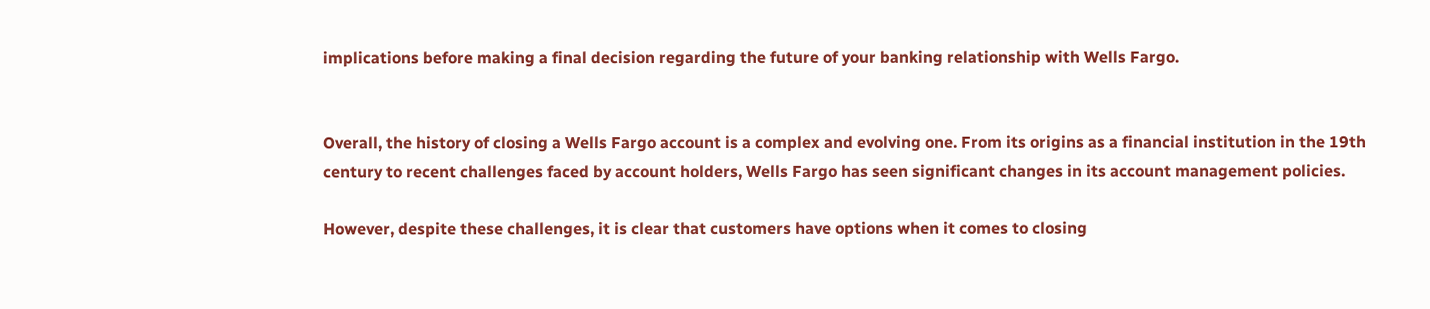implications before making a final decision regarding the future of your banking relationship with Wells Fargo.


Overall, the history of closing a Wells Fargo account is a complex and evolving one. From its origins as a financial institution in the 19th century to recent challenges faced by account holders, Wells Fargo has seen significant changes in its account management policies.

However, despite these challenges, it is clear that customers have options when it comes to closing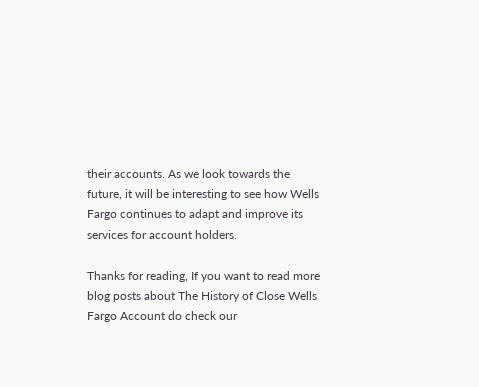their accounts. As we look towards the future, it will be interesting to see how Wells Fargo continues to adapt and improve its services for account holders.

Thanks for reading, If you want to read more blog posts about The History of Close Wells Fargo Account do check our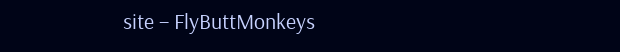site – FlyButtMonkeys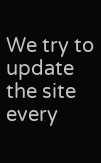We try to update the site every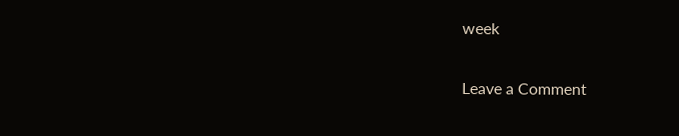week

Leave a Comment